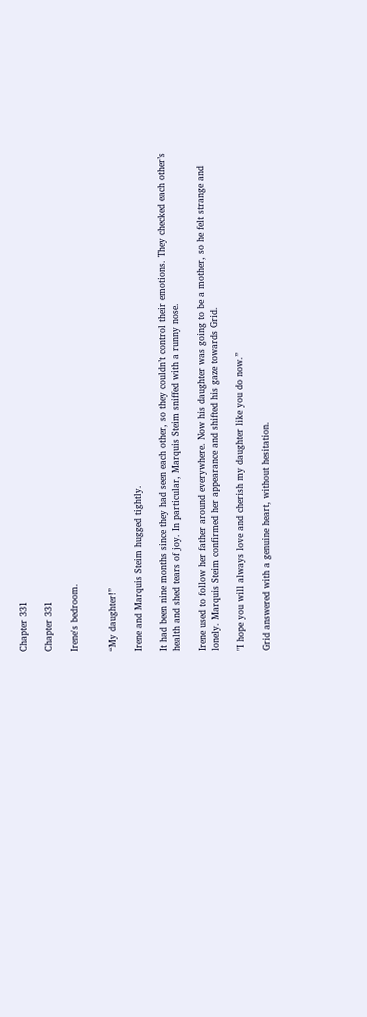Chapter 331

Chapter 331

Irene's bedroom.


“My daughter!”

Irene and Marquis Steim hugged tightly.

It had been nine months since they had seen each other, so they couldn’t control their emotions. They checked each other’s health and shed tears of joy. In particular, Marquis Steim sniffed with a runny nose.

Irene used to follow her father around everywhere. Now his daughter was going to be a mother, so he felt strange and lonely. Marquis Steim confirmed her appearance and shifted his gaze towards Grid.

"I hope you will always love and cherish my daughter like you do now.”

Grid answered with a genuine heart, without hesitation.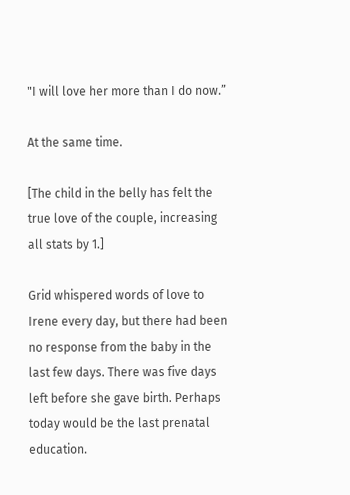"I will love her more than I do now.”

At the same time.

[The child in the belly has felt the true love of the couple, increasing all stats by 1.]

Grid whispered words of love to Irene every day, but there had been no response from the baby in the last few days. There was five days left before she gave birth. Perhaps today would be the last prenatal education.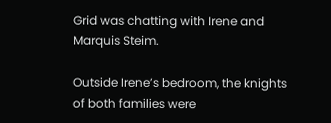Grid was chatting with Irene and Marquis Steim.

Outside Irene’s bedroom, the knights of both families were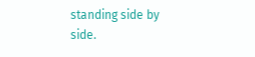standing side by side.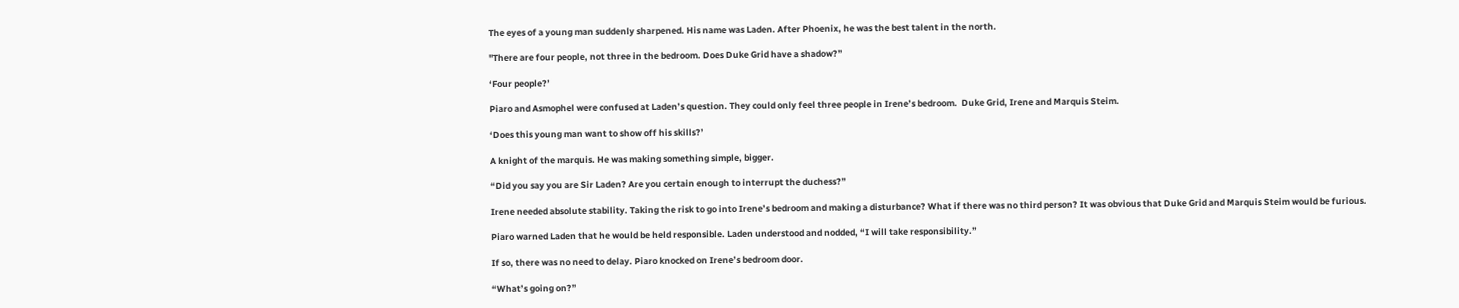The eyes of a young man suddenly sharpened. His name was Laden. After Phoenix, he was the best talent in the north.

"There are four people, not three in the bedroom. Does Duke Grid have a shadow?”

‘Four people?’

Piaro and Asmophel were confused at Laden’s question. They could only feel three people in Irene’s bedroom.  Duke Grid, Irene and Marquis Steim.

‘Does this young man want to show off his skills?’

A knight of the marquis. He was making something simple, bigger.

“Did you say you are Sir Laden? Are you certain enough to interrupt the duchess?”

Irene needed absolute stability. Taking the risk to go into Irene’s bedroom and making a disturbance? What if there was no third person? It was obvious that Duke Grid and Marquis Steim would be furious.

Piaro warned Laden that he would be held responsible. Laden understood and nodded, “I will take responsibility.”

If so, there was no need to delay. Piaro knocked on Irene’s bedroom door.

“What’s going on?”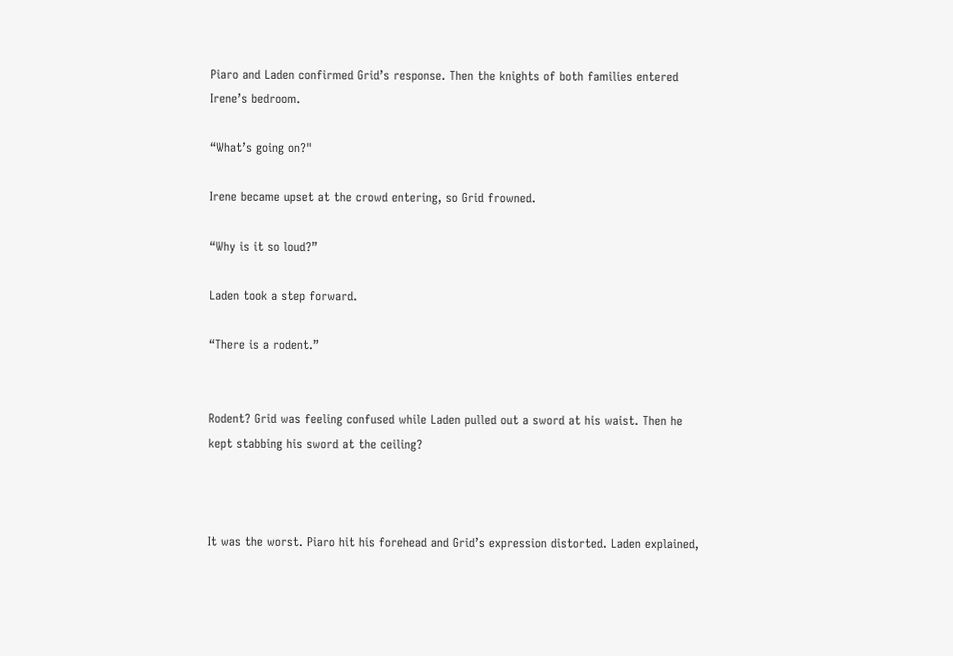Piaro and Laden confirmed Grid’s response. Then the knights of both families entered Irene’s bedroom.

“What’s going on?"

Irene became upset at the crowd entering, so Grid frowned.

“Why is it so loud?”

Laden took a step forward.

“There is a rodent.”


Rodent? Grid was feeling confused while Laden pulled out a sword at his waist. Then he kept stabbing his sword at the ceiling?



It was the worst. Piaro hit his forehead and Grid’s expression distorted. Laden explained,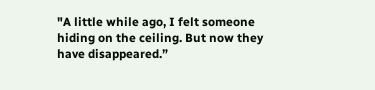"A little while ago, I felt someone hiding on the ceiling. But now they have disappeared.”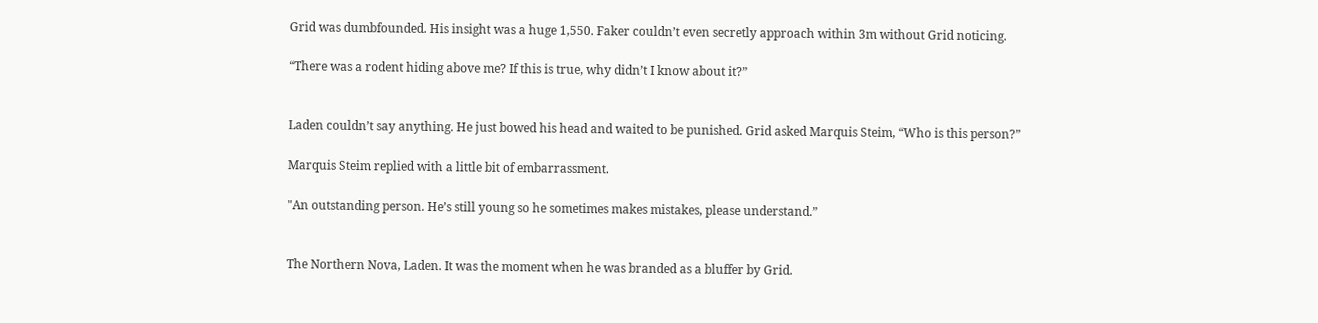Grid was dumbfounded. His insight was a huge 1,550. Faker couldn’t even secretly approach within 3m without Grid noticing.

“There was a rodent hiding above me? If this is true, why didn’t I know about it?”


Laden couldn’t say anything. He just bowed his head and waited to be punished. Grid asked Marquis Steim, “Who is this person?”

Marquis Steim replied with a little bit of embarrassment.

"An outstanding person. He’s still young so he sometimes makes mistakes, please understand.”


The Northern Nova, Laden. It was the moment when he was branded as a bluffer by Grid.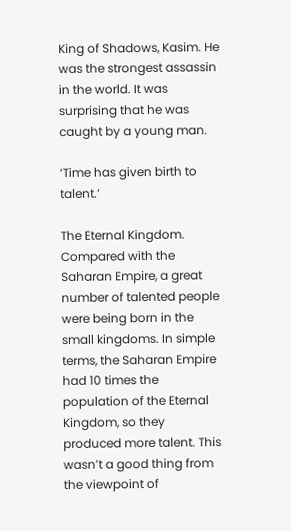King of Shadows, Kasim. He was the strongest assassin in the world. It was surprising that he was caught by a young man.

‘Time has given birth to talent.’

The Eternal Kingdom. Compared with the Saharan Empire, a great number of talented people were being born in the small kingdoms. In simple terms, the Saharan Empire had 10 times the population of the Eternal Kingdom, so they produced more talent. This wasn’t a good thing from the viewpoint of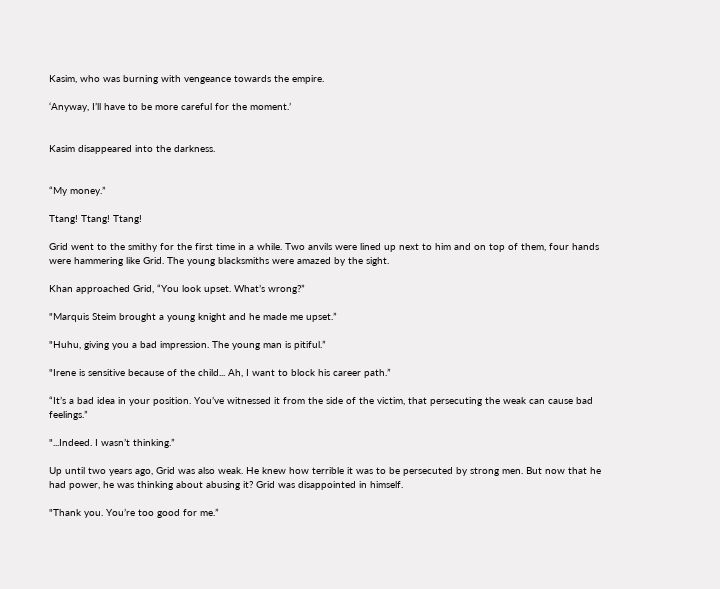Kasim, who was burning with vengeance towards the empire.

‘Anyway, I’ll have to be more careful for the moment.’


Kasim disappeared into the darkness.


“My money.”

Ttang! Ttang! Ttang!

Grid went to the smithy for the first time in a while. Two anvils were lined up next to him and on top of them, four hands were hammering like Grid. The young blacksmiths were amazed by the sight.

Khan approached Grid, “You look upset. What’s wrong?”

"Marquis Steim brought a young knight and he made me upset.”

"Huhu, giving you a bad impression. The young man is pitiful.”

"Irene is sensitive because of the child... Ah, I want to block his career path.”

“It’s a bad idea in your position. You’ve witnessed it from the side of the victim, that persecuting the weak can cause bad feelings.”

"...Indeed. I wasn’t thinking.”

Up until two years ago, Grid was also weak. He knew how terrible it was to be persecuted by strong men. But now that he had power, he was thinking about abusing it? Grid was disappointed in himself.

"Thank you. You’re too good for me.”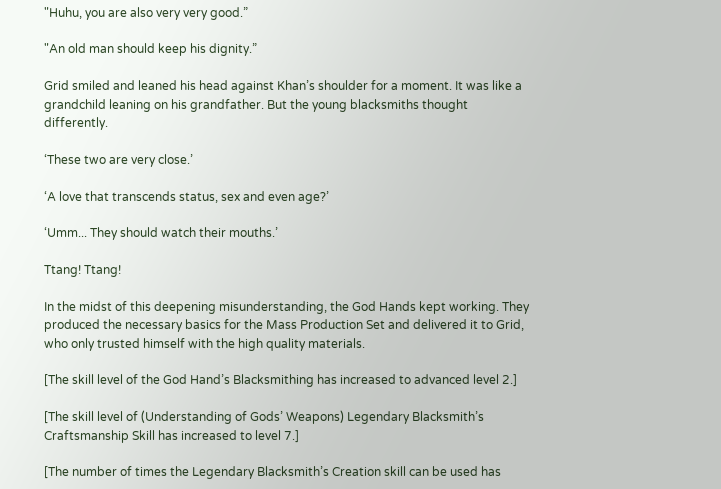"Huhu, you are also very very good.”

"An old man should keep his dignity.”

Grid smiled and leaned his head against Khan’s shoulder for a moment. It was like a grandchild leaning on his grandfather. But the young blacksmiths thought differently.

‘These two are very close.’

‘A love that transcends status, sex and even age?’

‘Umm... They should watch their mouths.’

Ttang! Ttang!

In the midst of this deepening misunderstanding, the God Hands kept working. They produced the necessary basics for the Mass Production Set and delivered it to Grid, who only trusted himself with the high quality materials.

[The skill level of the God Hand’s Blacksmithing has increased to advanced level 2.]

[The skill level of (Understanding of Gods’ Weapons) Legendary Blacksmith’s Craftsmanship Skill has increased to level 7.]

[The number of times the Legendary Blacksmith’s Creation skill can be used has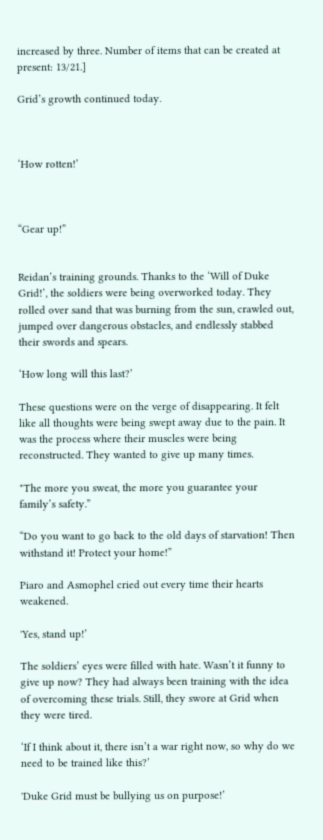increased by three. Number of items that can be created at present: 13/21.]

Grid’s growth continued today.



‘How rotten!’



“Gear up!”


Reidan’s training grounds. Thanks to the ‘Will of Duke Grid!’, the soldiers were being overworked today. They rolled over sand that was burning from the sun, crawled out, jumped over dangerous obstacles, and endlessly stabbed their swords and spears.

‘How long will this last?’

These questions were on the verge of disappearing. It felt like all thoughts were being swept away due to the pain. It was the process where their muscles were being reconstructed. They wanted to give up many times.

"The more you sweat, the more you guarantee your family’s safety.”

“Do you want to go back to the old days of starvation! Then withstand it! Protect your home!”

Piaro and Asmophel cried out every time their hearts weakened.

'Yes, stand up!’

The soldiers’ eyes were filled with hate. Wasn’t it funny to give up now? They had always been training with the idea of overcoming these trials. Still, they swore at Grid when they were tired.

‘If I think about it, there isn’t a war right now, so why do we need to be trained like this?’

'Duke Grid must be bullying us on purpose!’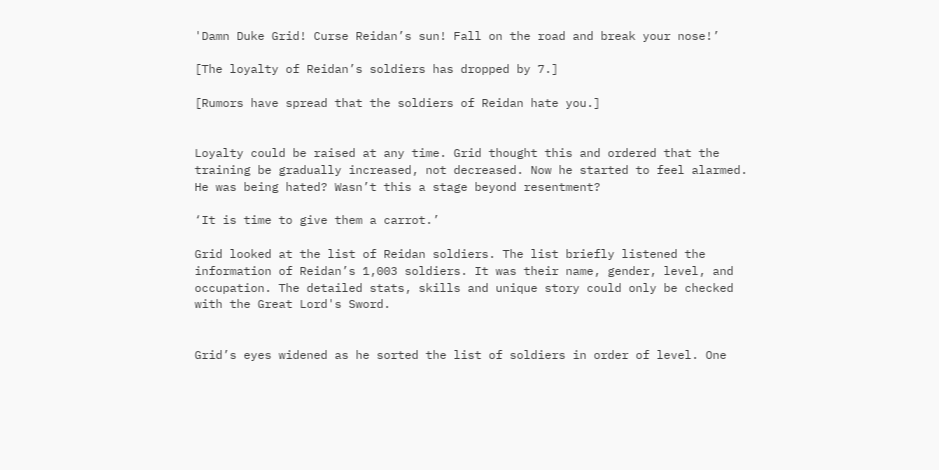'Damn Duke Grid! Curse Reidan’s sun! Fall on the road and break your nose!’

[The loyalty of Reidan’s soldiers has dropped by 7.]

[Rumors have spread that the soldiers of Reidan hate you.]


Loyalty could be raised at any time. Grid thought this and ordered that the training be gradually increased, not decreased. Now he started to feel alarmed. He was being hated? Wasn’t this a stage beyond resentment?

‘It is time to give them a carrot.’

Grid looked at the list of Reidan soldiers. The list briefly listened the information of Reidan’s 1,003 soldiers. It was their name, gender, level, and occupation. The detailed stats, skills and unique story could only be checked with the Great Lord's Sword.


Grid’s eyes widened as he sorted the list of soldiers in order of level. One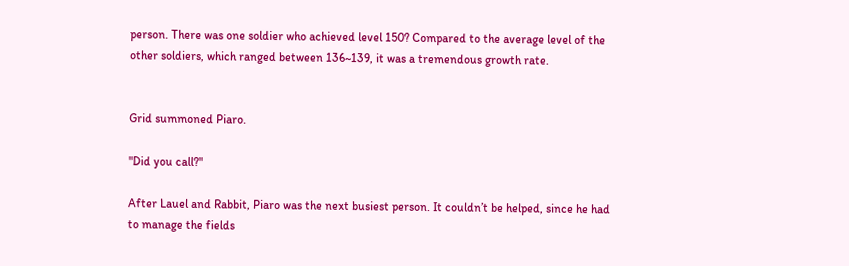person. There was one soldier who achieved level 150? Compared to the average level of the other soldiers, which ranged between 136~139, it was a tremendous growth rate.


Grid summoned Piaro.

"Did you call?"

After Lauel and Rabbit, Piaro was the next busiest person. It couldn’t be helped, since he had to manage the fields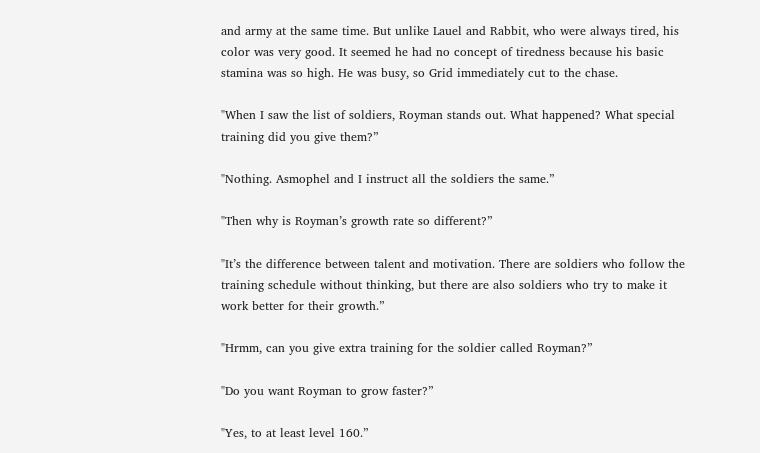and army at the same time. But unlike Lauel and Rabbit, who were always tired, his color was very good. It seemed he had no concept of tiredness because his basic stamina was so high. He was busy, so Grid immediately cut to the chase.

"When I saw the list of soldiers, Royman stands out. What happened? What special training did you give them?”

"Nothing. Asmophel and I instruct all the soldiers the same.”

"Then why is Royman’s growth rate so different?”

"It’s the difference between talent and motivation. There are soldiers who follow the training schedule without thinking, but there are also soldiers who try to make it work better for their growth.”

"Hrmm, can you give extra training for the soldier called Royman?”

"Do you want Royman to grow faster?”

"Yes, to at least level 160.”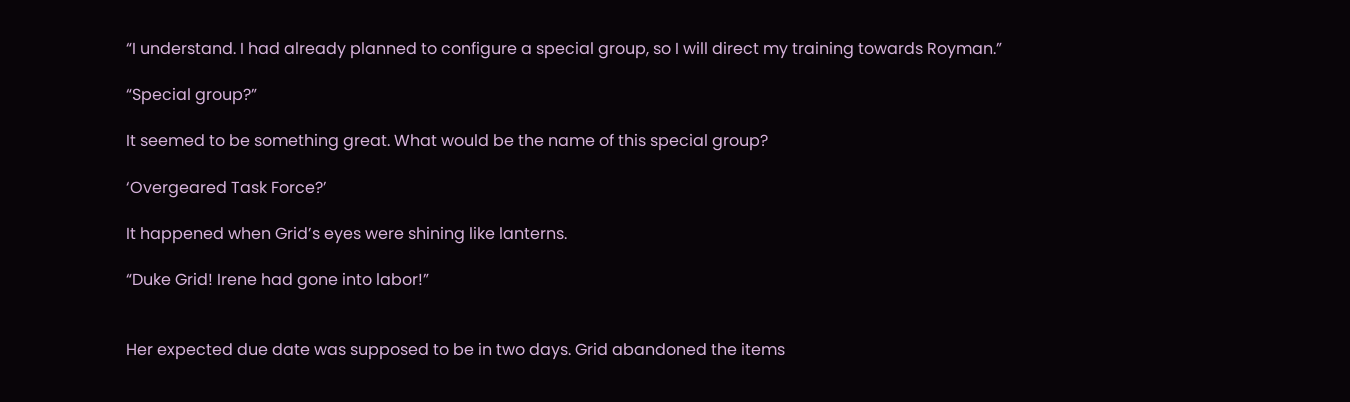“I understand. I had already planned to configure a special group, so I will direct my training towards Royman.”

“Special group?”

It seemed to be something great. What would be the name of this special group?

‘Overgeared Task Force?’

It happened when Grid’s eyes were shining like lanterns.

“Duke Grid! Irene had gone into labor!”


Her expected due date was supposed to be in two days. Grid abandoned the items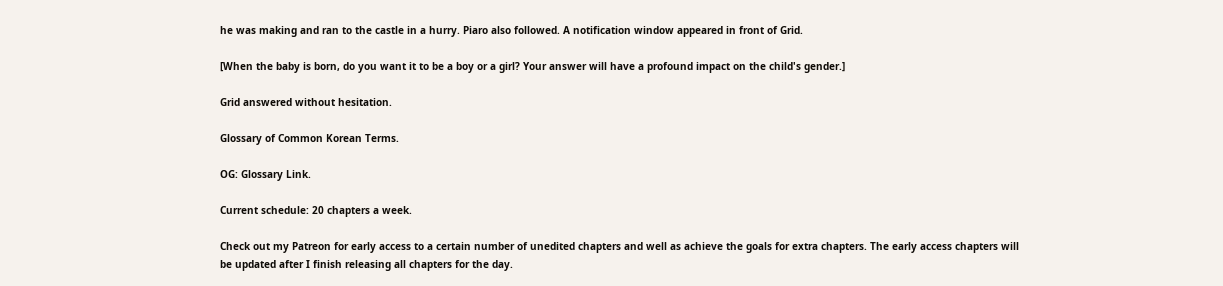he was making and ran to the castle in a hurry. Piaro also followed. A notification window appeared in front of Grid.

[When the baby is born, do you want it to be a boy or a girl? Your answer will have a profound impact on the child's gender.]

Grid answered without hesitation.

Glossary of Common Korean Terms.

OG: Glossary Link.

Current schedule: 20 chapters a week.

Check out my Patreon for early access to a certain number of unedited chapters and well as achieve the goals for extra chapters. The early access chapters will be updated after I finish releasing all chapters for the day.